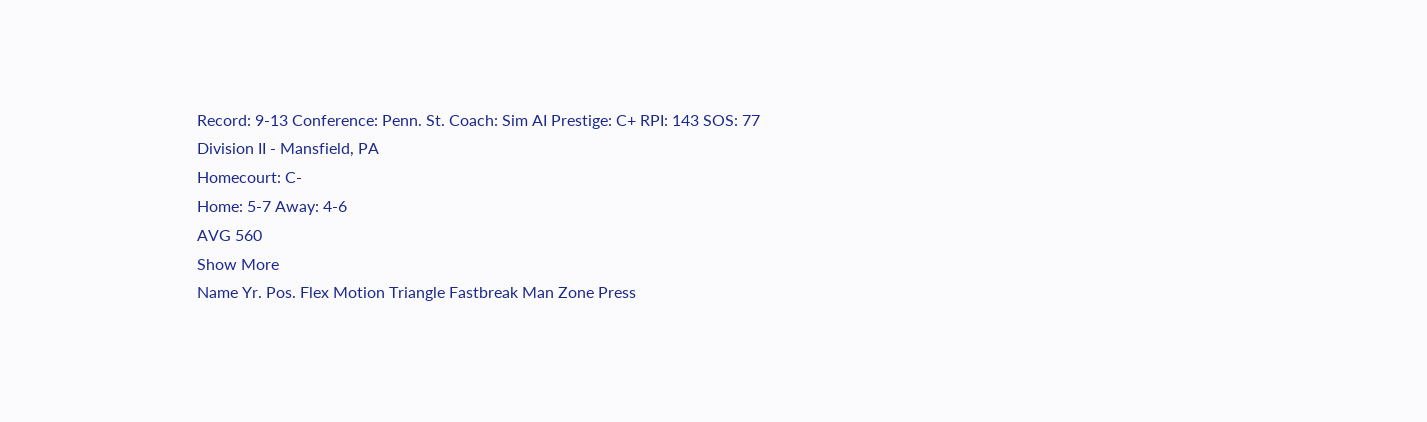Record: 9-13 Conference: Penn. St. Coach: Sim AI Prestige: C+ RPI: 143 SOS: 77
Division II - Mansfield, PA
Homecourt: C-
Home: 5-7 Away: 4-6
AVG 560
Show More
Name Yr. Pos. Flex Motion Triangle Fastbreak Man Zone Press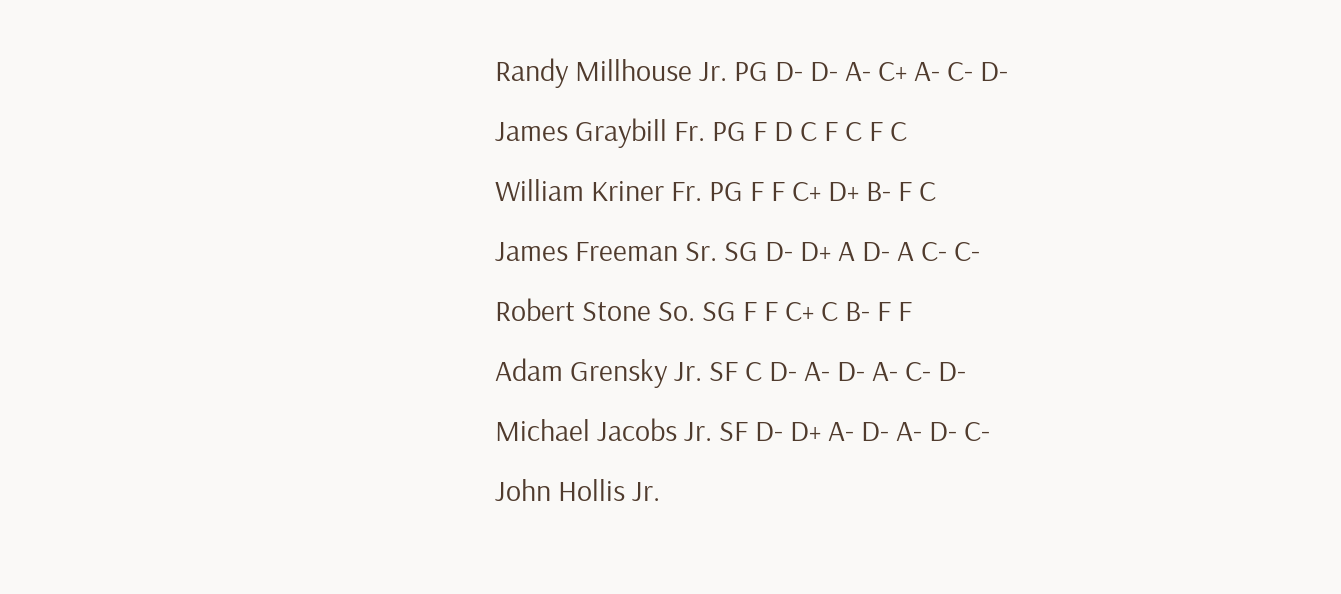Randy Millhouse Jr. PG D- D- A- C+ A- C- D-
James Graybill Fr. PG F D C F C F C
William Kriner Fr. PG F F C+ D+ B- F C
James Freeman Sr. SG D- D+ A D- A C- C-
Robert Stone So. SG F F C+ C B- F F
Adam Grensky Jr. SF C D- A- D- A- C- D-
Michael Jacobs Jr. SF D- D+ A- D- A- D- C-
John Hollis Jr.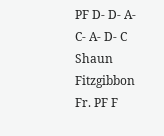PF D- D- A- C- A- D- C
Shaun Fitzgibbon Fr. PF F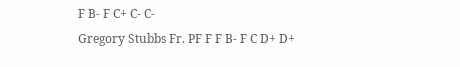F B- F C+ C- C-
Gregory Stubbs Fr. PF F F B- F C D+ D+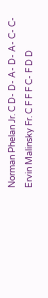Norman Phelan Jr. C D- D- A- D- A- C- C-
Ervin Malinsky Fr. C F F F C- F D D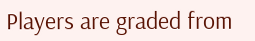Players are graded from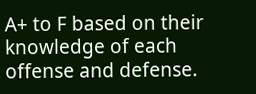A+ to F based on their knowledge of each offense and defense.